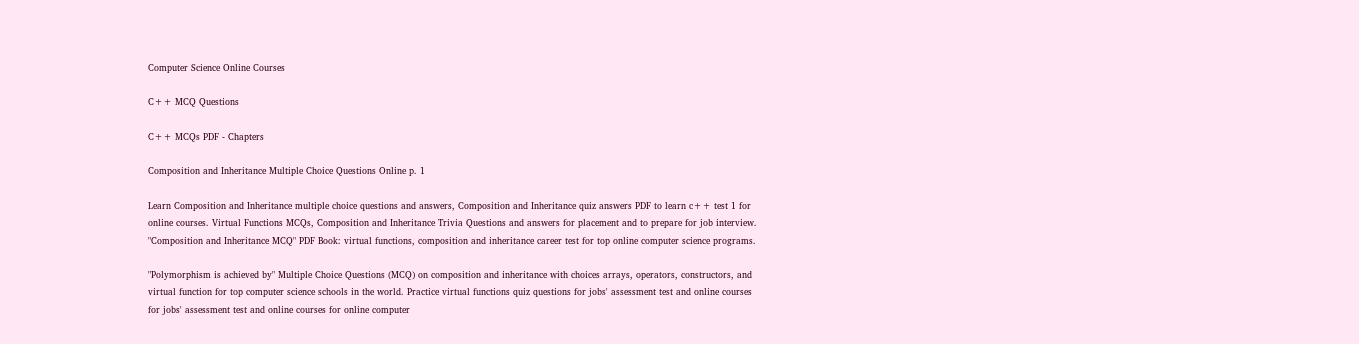Computer Science Online Courses

C++ MCQ Questions

C++ MCQs PDF - Chapters

Composition and Inheritance Multiple Choice Questions Online p. 1

Learn Composition and Inheritance multiple choice questions and answers, Composition and Inheritance quiz answers PDF to learn c++ test 1 for online courses. Virtual Functions MCQs, Composition and Inheritance Trivia Questions and answers for placement and to prepare for job interview. "Composition and Inheritance MCQ" PDF Book: virtual functions, composition and inheritance career test for top online computer science programs.

"Polymorphism is achieved by" Multiple Choice Questions (MCQ) on composition and inheritance with choices arrays, operators, constructors, and virtual function for top computer science schools in the world. Practice virtual functions quiz questions for jobs' assessment test and online courses for jobs' assessment test and online courses for online computer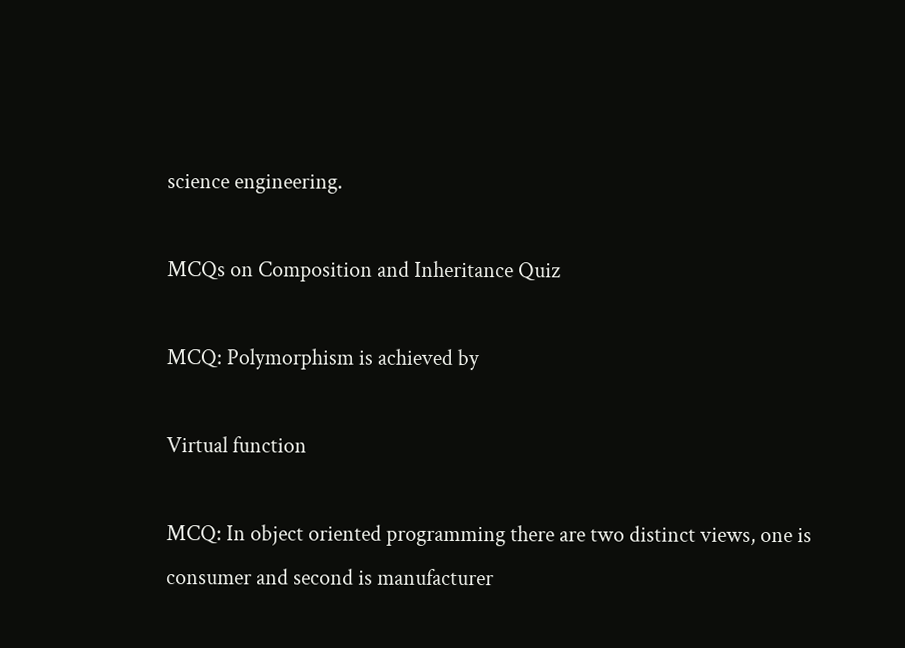science engineering.

MCQs on Composition and Inheritance Quiz

MCQ: Polymorphism is achieved by

Virtual function

MCQ: In object oriented programming there are two distinct views, one is consumer and second is manufacturer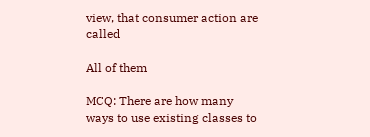view, that consumer action are called

All of them

MCQ: There are how many ways to use existing classes to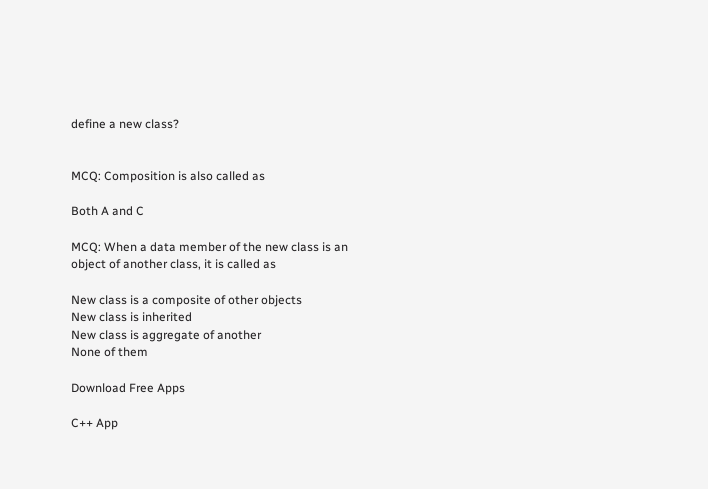define a new class?


MCQ: Composition is also called as

Both A and C

MCQ: When a data member of the new class is an object of another class, it is called as

New class is a composite of other objects
New class is inherited
New class is aggregate of another
None of them

Download Free Apps

C++ App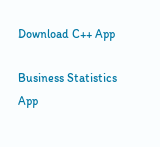Download C++ App

Business Statistics App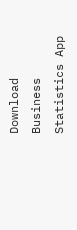Download Business Statistics App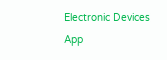Electronic Devices App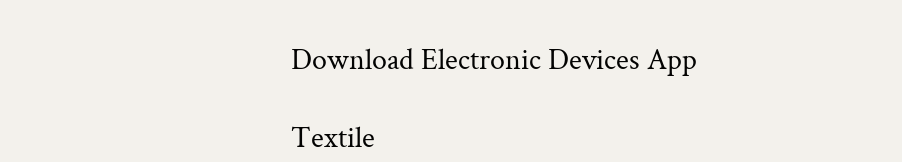Download Electronic Devices App

Textile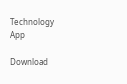Technology App

Download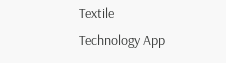Textile Technology App